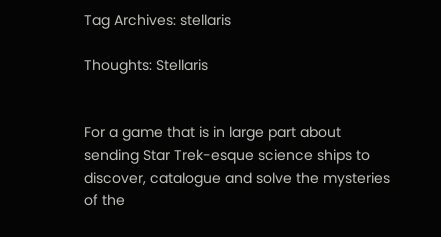Tag Archives: stellaris

Thoughts: Stellaris


For a game that is in large part about sending Star Trek-esque science ships to discover, catalogue and solve the mysteries of the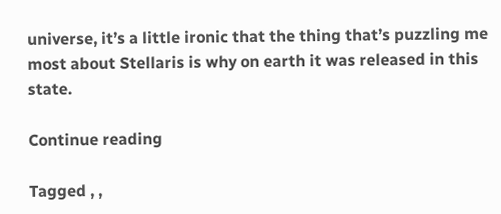universe, it’s a little ironic that the thing that’s puzzling me most about Stellaris is why on earth it was released in this state.

Continue reading

Tagged , ,